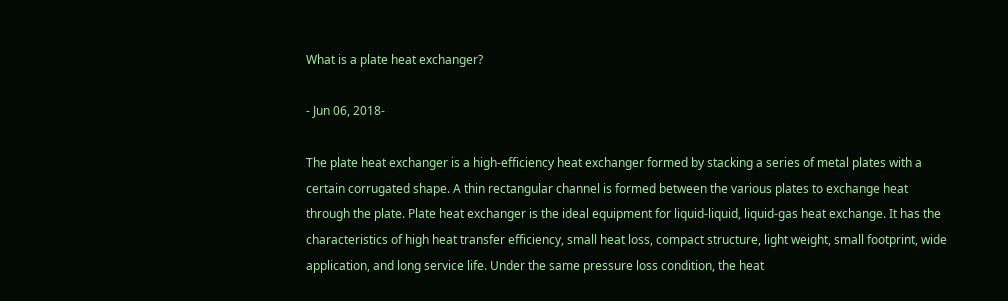What is a plate heat exchanger?

- Jun 06, 2018-

The plate heat exchanger is a high-efficiency heat exchanger formed by stacking a series of metal plates with a certain corrugated shape. A thin rectangular channel is formed between the various plates to exchange heat through the plate. Plate heat exchanger is the ideal equipment for liquid-liquid, liquid-gas heat exchange. It has the characteristics of high heat transfer efficiency, small heat loss, compact structure, light weight, small footprint, wide application, and long service life. Under the same pressure loss condition, the heat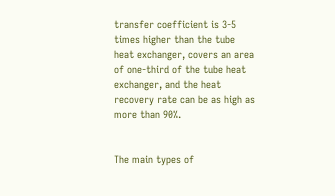transfer coefficient is 3-5 times higher than the tube heat exchanger, covers an area of one-third of the tube heat exchanger, and the heat recovery rate can be as high as more than 90%.


The main types of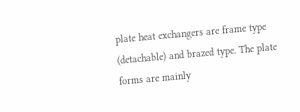plate heat exchangers are frame type (detachable) and brazed type. The plate forms are mainly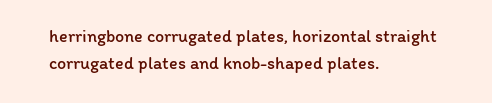herringbone corrugated plates, horizontal straight corrugated plates and knob-shaped plates.